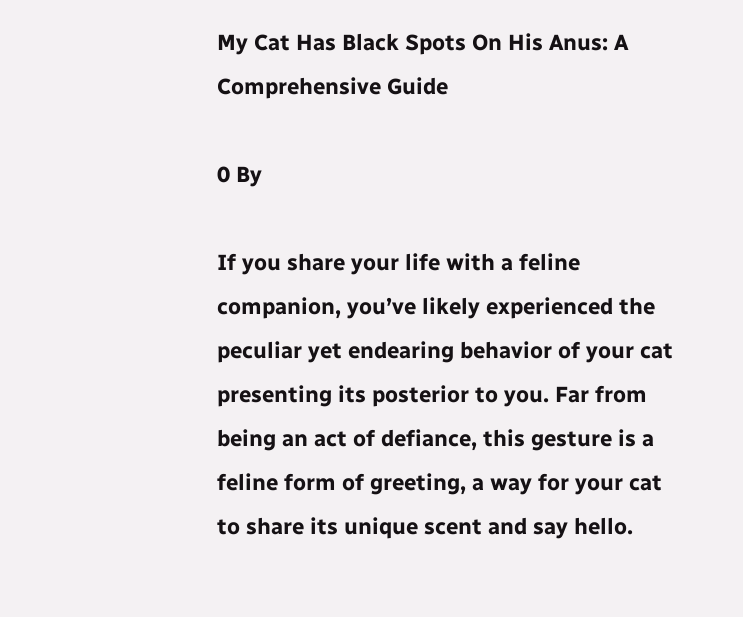My Cat Has Black Spots On His Anus: A Comprehensive Guide

0 By

If you share your life with a feline companion, you’ve likely experienced the peculiar yet endearing behavior of your cat presenting its posterior to you. Far from being an act of defiance, this gesture is a feline form of greeting, a way for your cat to share its unique scent and say hello.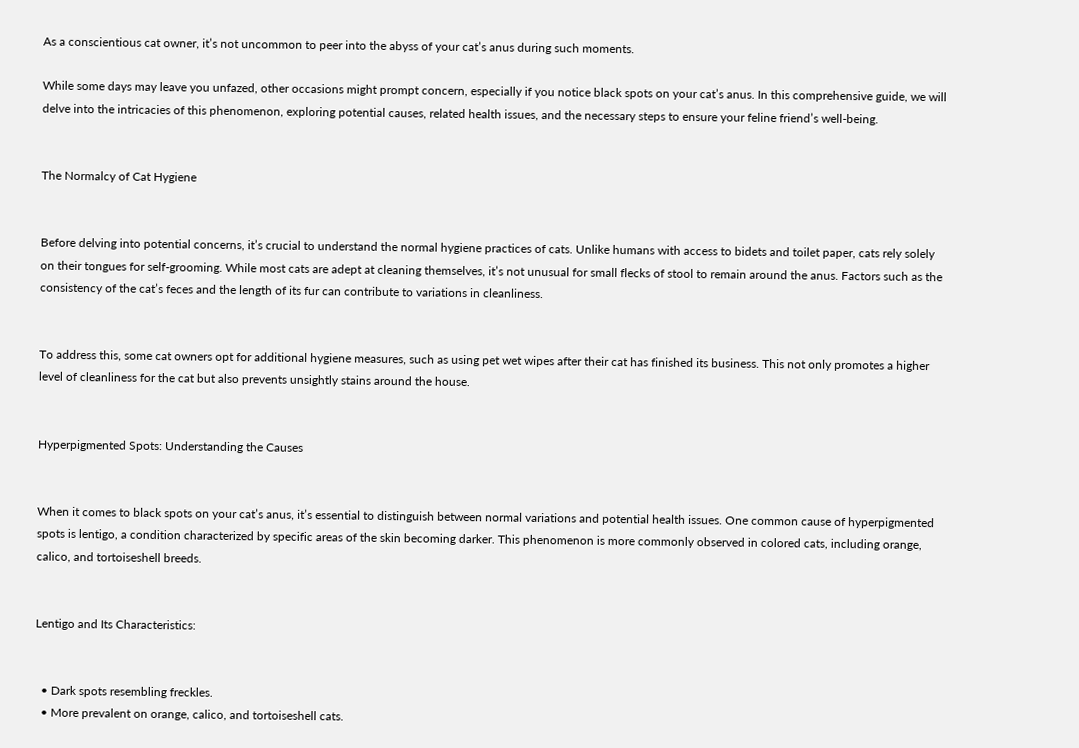As a conscientious cat owner, it’s not uncommon to peer into the abyss of your cat’s anus during such moments.

While some days may leave you unfazed, other occasions might prompt concern, especially if you notice black spots on your cat’s anus. In this comprehensive guide, we will delve into the intricacies of this phenomenon, exploring potential causes, related health issues, and the necessary steps to ensure your feline friend’s well-being.


The Normalcy of Cat Hygiene


Before delving into potential concerns, it’s crucial to understand the normal hygiene practices of cats. Unlike humans with access to bidets and toilet paper, cats rely solely on their tongues for self-grooming. While most cats are adept at cleaning themselves, it’s not unusual for small flecks of stool to remain around the anus. Factors such as the consistency of the cat’s feces and the length of its fur can contribute to variations in cleanliness.


To address this, some cat owners opt for additional hygiene measures, such as using pet wet wipes after their cat has finished its business. This not only promotes a higher level of cleanliness for the cat but also prevents unsightly stains around the house.


Hyperpigmented Spots: Understanding the Causes


When it comes to black spots on your cat’s anus, it’s essential to distinguish between normal variations and potential health issues. One common cause of hyperpigmented spots is lentigo, a condition characterized by specific areas of the skin becoming darker. This phenomenon is more commonly observed in colored cats, including orange, calico, and tortoiseshell breeds.


Lentigo and Its Characteristics:


  • Dark spots resembling freckles.
  • More prevalent on orange, calico, and tortoiseshell cats.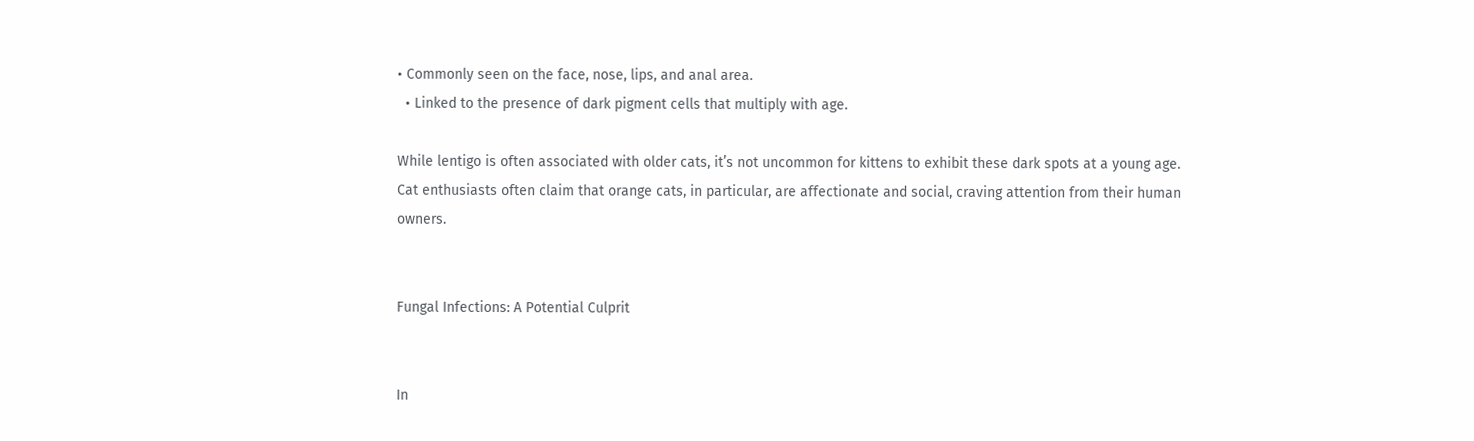• Commonly seen on the face, nose, lips, and anal area.
  • Linked to the presence of dark pigment cells that multiply with age.

While lentigo is often associated with older cats, it’s not uncommon for kittens to exhibit these dark spots at a young age. Cat enthusiasts often claim that orange cats, in particular, are affectionate and social, craving attention from their human owners.


Fungal Infections: A Potential Culprit


In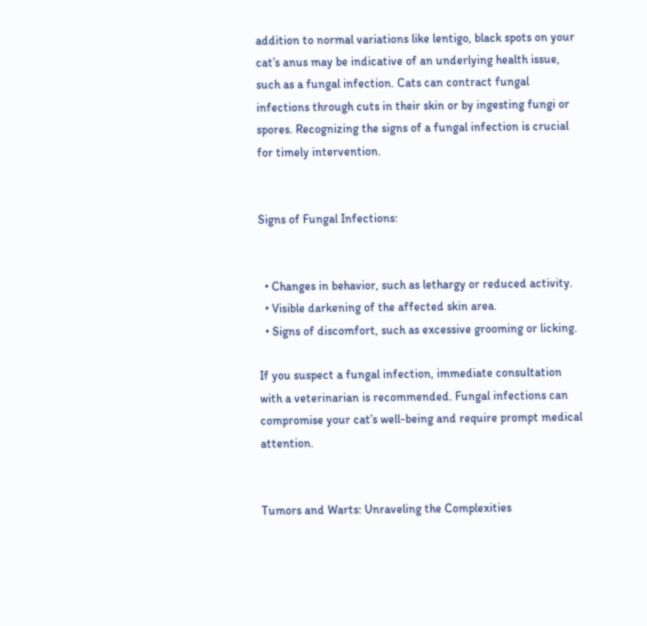addition to normal variations like lentigo, black spots on your cat’s anus may be indicative of an underlying health issue, such as a fungal infection. Cats can contract fungal infections through cuts in their skin or by ingesting fungi or spores. Recognizing the signs of a fungal infection is crucial for timely intervention.


Signs of Fungal Infections:


  • Changes in behavior, such as lethargy or reduced activity.
  • Visible darkening of the affected skin area.
  • Signs of discomfort, such as excessive grooming or licking.

If you suspect a fungal infection, immediate consultation with a veterinarian is recommended. Fungal infections can compromise your cat’s well-being and require prompt medical attention.


Tumors and Warts: Unraveling the Complexities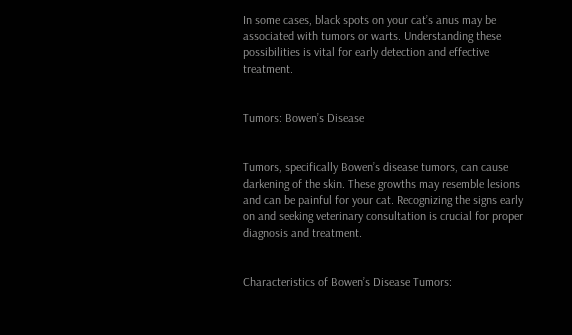In some cases, black spots on your cat’s anus may be associated with tumors or warts. Understanding these possibilities is vital for early detection and effective treatment.


Tumors: Bowen’s Disease


Tumors, specifically Bowen’s disease tumors, can cause darkening of the skin. These growths may resemble lesions and can be painful for your cat. Recognizing the signs early on and seeking veterinary consultation is crucial for proper diagnosis and treatment.


Characteristics of Bowen’s Disease Tumors: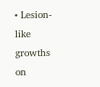• Lesion-like growths on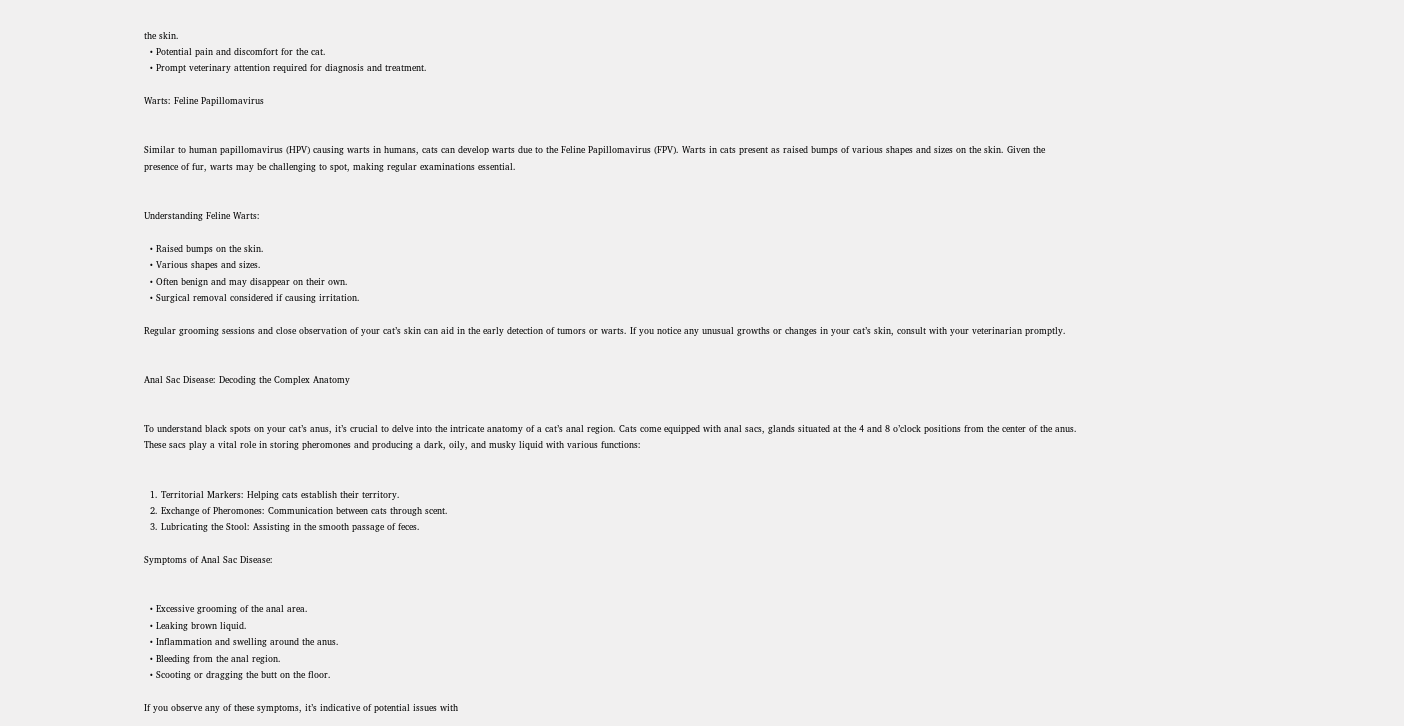the skin.
  • Potential pain and discomfort for the cat.
  • Prompt veterinary attention required for diagnosis and treatment.

Warts: Feline Papillomavirus


Similar to human papillomavirus (HPV) causing warts in humans, cats can develop warts due to the Feline Papillomavirus (FPV). Warts in cats present as raised bumps of various shapes and sizes on the skin. Given the presence of fur, warts may be challenging to spot, making regular examinations essential.


Understanding Feline Warts:

  • Raised bumps on the skin.
  • Various shapes and sizes.
  • Often benign and may disappear on their own.
  • Surgical removal considered if causing irritation.

Regular grooming sessions and close observation of your cat’s skin can aid in the early detection of tumors or warts. If you notice any unusual growths or changes in your cat’s skin, consult with your veterinarian promptly.


Anal Sac Disease: Decoding the Complex Anatomy


To understand black spots on your cat’s anus, it’s crucial to delve into the intricate anatomy of a cat’s anal region. Cats come equipped with anal sacs, glands situated at the 4 and 8 o’clock positions from the center of the anus. These sacs play a vital role in storing pheromones and producing a dark, oily, and musky liquid with various functions:


  1. Territorial Markers: Helping cats establish their territory.
  2. Exchange of Pheromones: Communication between cats through scent.
  3. Lubricating the Stool: Assisting in the smooth passage of feces.

Symptoms of Anal Sac Disease:


  • Excessive grooming of the anal area.
  • Leaking brown liquid.
  • Inflammation and swelling around the anus.
  • Bleeding from the anal region.
  • Scooting or dragging the butt on the floor.

If you observe any of these symptoms, it’s indicative of potential issues with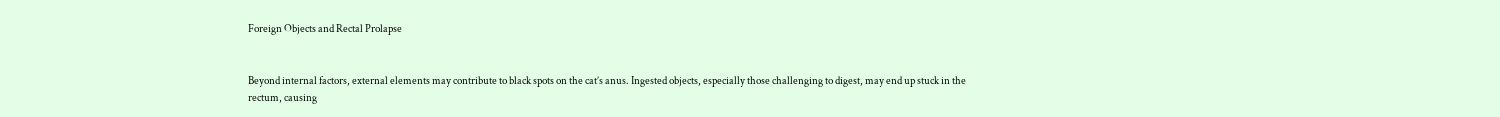Foreign Objects and Rectal Prolapse


Beyond internal factors, external elements may contribute to black spots on the cat’s anus. Ingested objects, especially those challenging to digest, may end up stuck in the rectum, causing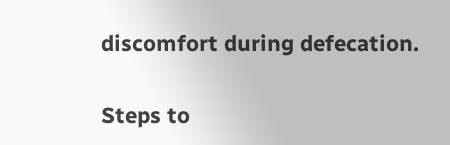discomfort during defecation.


Steps to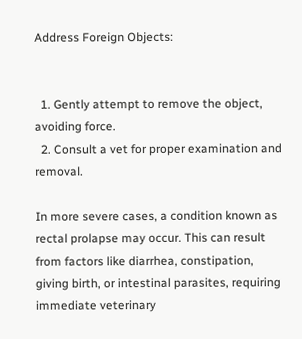Address Foreign Objects:


  1. Gently attempt to remove the object, avoiding force.
  2. Consult a vet for proper examination and removal.

In more severe cases, a condition known as rectal prolapse may occur. This can result from factors like diarrhea, constipation, giving birth, or intestinal parasites, requiring immediate veterinary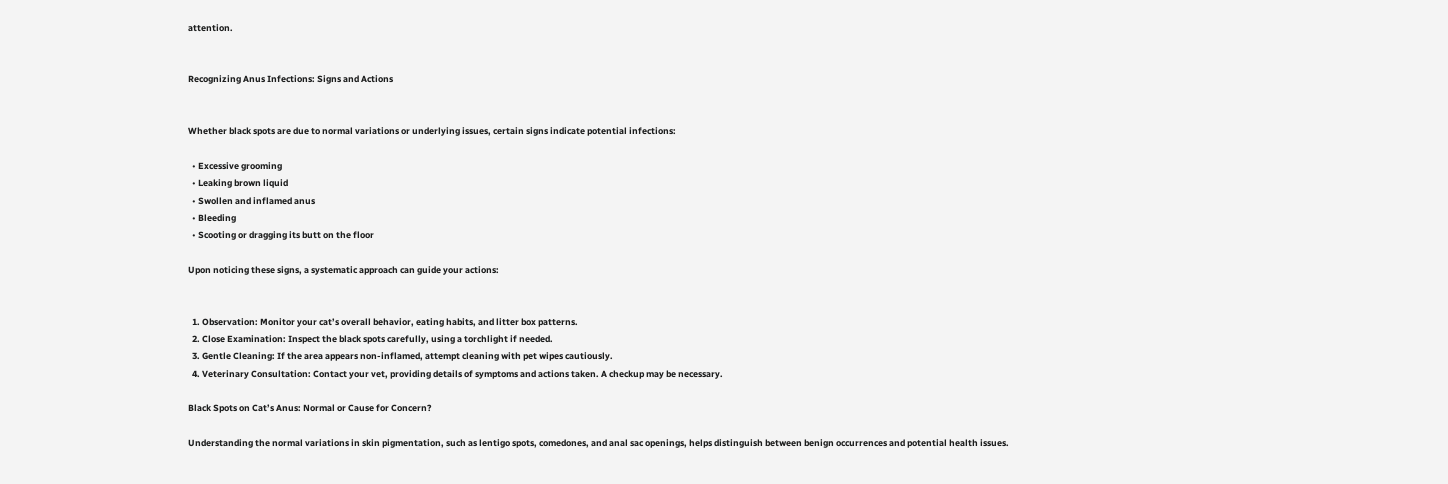attention.


Recognizing Anus Infections: Signs and Actions


Whether black spots are due to normal variations or underlying issues, certain signs indicate potential infections:

  • Excessive grooming
  • Leaking brown liquid
  • Swollen and inflamed anus
  • Bleeding
  • Scooting or dragging its butt on the floor

Upon noticing these signs, a systematic approach can guide your actions:


  1. Observation: Monitor your cat’s overall behavior, eating habits, and litter box patterns.
  2. Close Examination: Inspect the black spots carefully, using a torchlight if needed.
  3. Gentle Cleaning: If the area appears non-inflamed, attempt cleaning with pet wipes cautiously.
  4. Veterinary Consultation: Contact your vet, providing details of symptoms and actions taken. A checkup may be necessary.

Black Spots on Cat’s Anus: Normal or Cause for Concern?

Understanding the normal variations in skin pigmentation, such as lentigo spots, comedones, and anal sac openings, helps distinguish between benign occurrences and potential health issues.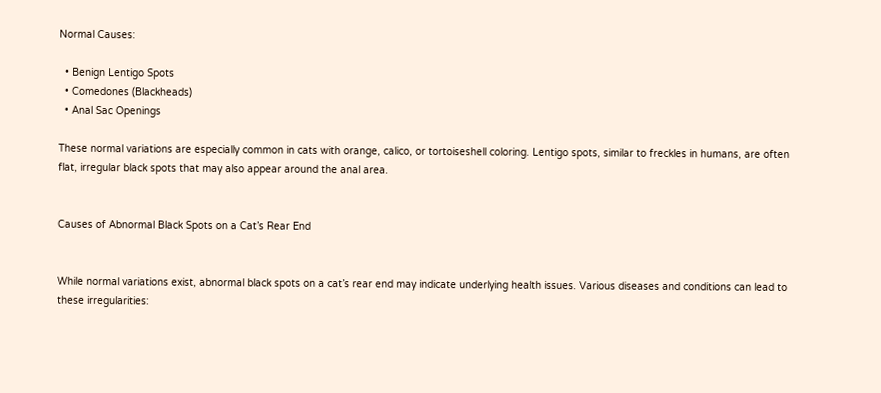Normal Causes:

  • Benign Lentigo Spots
  • Comedones (Blackheads)
  • Anal Sac Openings

These normal variations are especially common in cats with orange, calico, or tortoiseshell coloring. Lentigo spots, similar to freckles in humans, are often flat, irregular black spots that may also appear around the anal area.


Causes of Abnormal Black Spots on a Cat’s Rear End


While normal variations exist, abnormal black spots on a cat’s rear end may indicate underlying health issues. Various diseases and conditions can lead to these irregularities: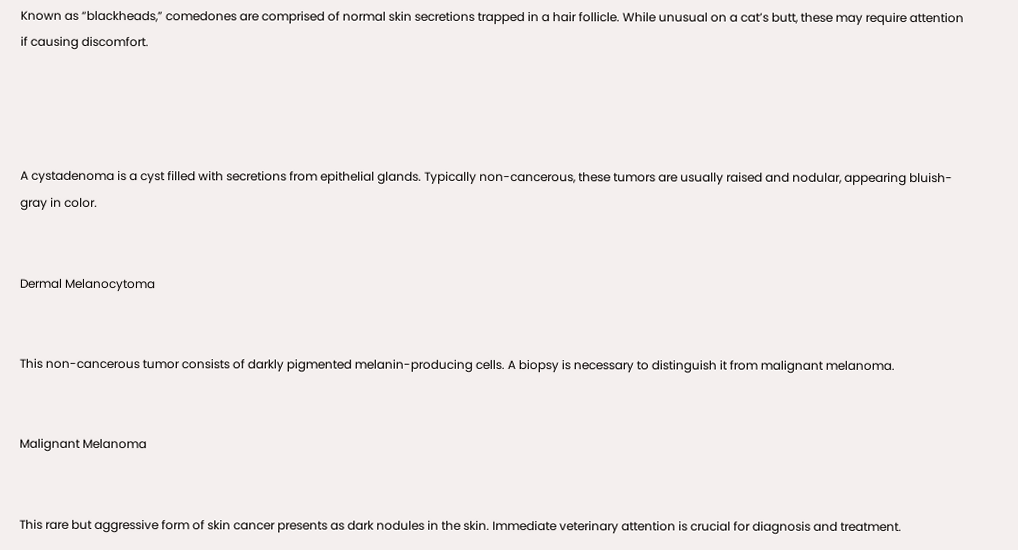Known as “blackheads,” comedones are comprised of normal skin secretions trapped in a hair follicle. While unusual on a cat’s butt, these may require attention if causing discomfort.




A cystadenoma is a cyst filled with secretions from epithelial glands. Typically non-cancerous, these tumors are usually raised and nodular, appearing bluish-gray in color.


Dermal Melanocytoma


This non-cancerous tumor consists of darkly pigmented melanin-producing cells. A biopsy is necessary to distinguish it from malignant melanoma.


Malignant Melanoma


This rare but aggressive form of skin cancer presents as dark nodules in the skin. Immediate veterinary attention is crucial for diagnosis and treatment.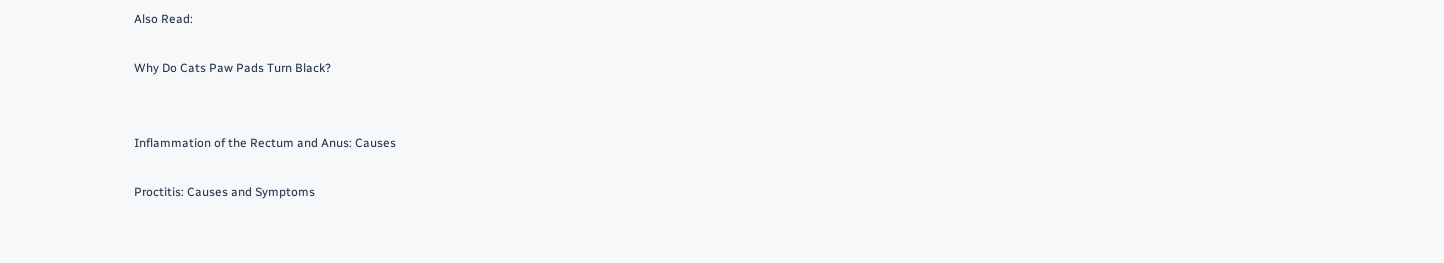Also Read:

Why Do Cats Paw Pads Turn Black?


Inflammation of the Rectum and Anus: Causes

Proctitis: Causes and Symptoms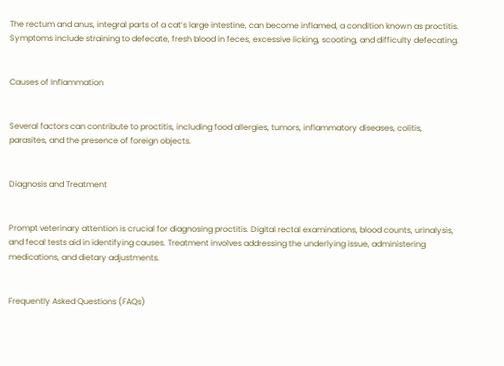The rectum and anus, integral parts of a cat’s large intestine, can become inflamed, a condition known as proctitis. Symptoms include straining to defecate, fresh blood in feces, excessive licking, scooting, and difficulty defecating.


Causes of Inflammation


Several factors can contribute to proctitis, including food allergies, tumors, inflammatory diseases, colitis, parasites, and the presence of foreign objects.


Diagnosis and Treatment


Prompt veterinary attention is crucial for diagnosing proctitis. Digital rectal examinations, blood counts, urinalysis, and fecal tests aid in identifying causes. Treatment involves addressing the underlying issue, administering medications, and dietary adjustments.


Frequently Asked Questions (FAQs)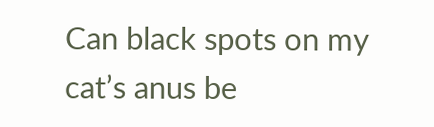Can black spots on my cat’s anus be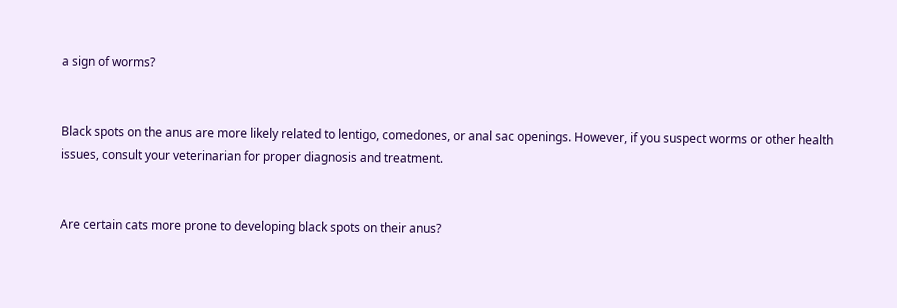a sign of worms?


Black spots on the anus are more likely related to lentigo, comedones, or anal sac openings. However, if you suspect worms or other health issues, consult your veterinarian for proper diagnosis and treatment.


Are certain cats more prone to developing black spots on their anus?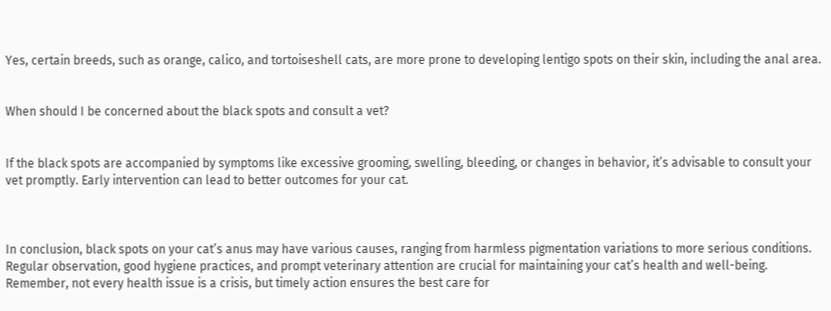Yes, certain breeds, such as orange, calico, and tortoiseshell cats, are more prone to developing lentigo spots on their skin, including the anal area.


When should I be concerned about the black spots and consult a vet?


If the black spots are accompanied by symptoms like excessive grooming, swelling, bleeding, or changes in behavior, it’s advisable to consult your vet promptly. Early intervention can lead to better outcomes for your cat.



In conclusion, black spots on your cat’s anus may have various causes, ranging from harmless pigmentation variations to more serious conditions. Regular observation, good hygiene practices, and prompt veterinary attention are crucial for maintaining your cat’s health and well-being. Remember, not every health issue is a crisis, but timely action ensures the best care for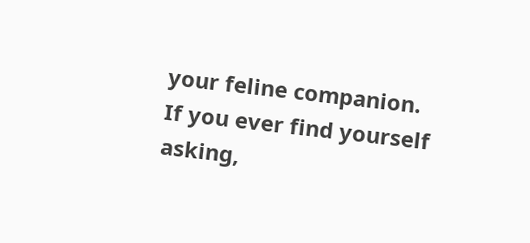your feline companion. If you ever find yourself asking,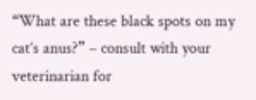“What are these black spots on my cat’s anus?” – consult with your veterinarian for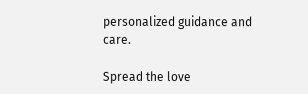personalized guidance and care.

Spread the love